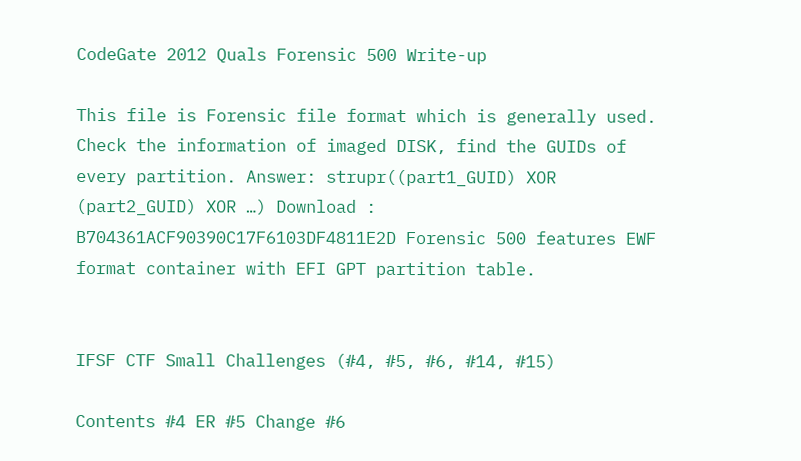CodeGate 2012 Quals Forensic 500 Write-up

This file is Forensic file format which is generally used. Check the information of imaged DISK, find the GUIDs of every partition. Answer: strupr((part1_GUID) XOR (part2_GUID) XOR …) Download : B704361ACF90390C17F6103DF4811E2D Forensic 500 features EWF format container with EFI GPT partition table.


IFSF CTF Small Challenges (#4, #5, #6, #14, #15)

Contents #4 ER #5 Change #6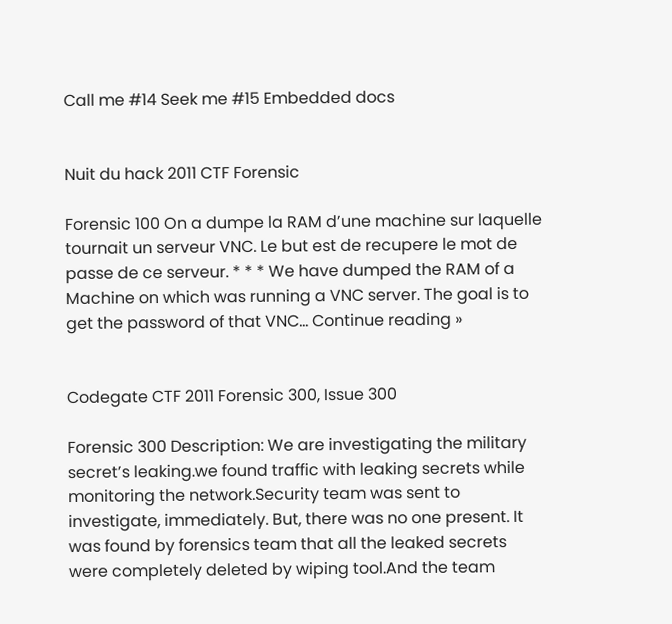Call me #14 Seek me #15 Embedded docs


Nuit du hack 2011 CTF Forensic

Forensic 100 On a dumpe la RAM d’une machine sur laquelle tournait un serveur VNC. Le but est de recupere le mot de passe de ce serveur. * * * We have dumped the RAM of a Machine on which was running a VNC server. The goal is to get the password of that VNC… Continue reading »


Codegate CTF 2011 Forensic 300, Issue 300

Forensic 300 Description: We are investigating the military secret’s leaking.we found traffic with leaking secrets while monitoring the network.Security team was sent to investigate, immediately. But, there was no one present. It was found by forensics team that all the leaked secrets were completely deleted by wiping tool.And the team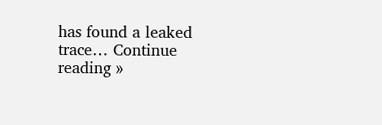has found a leaked trace… Continue reading »